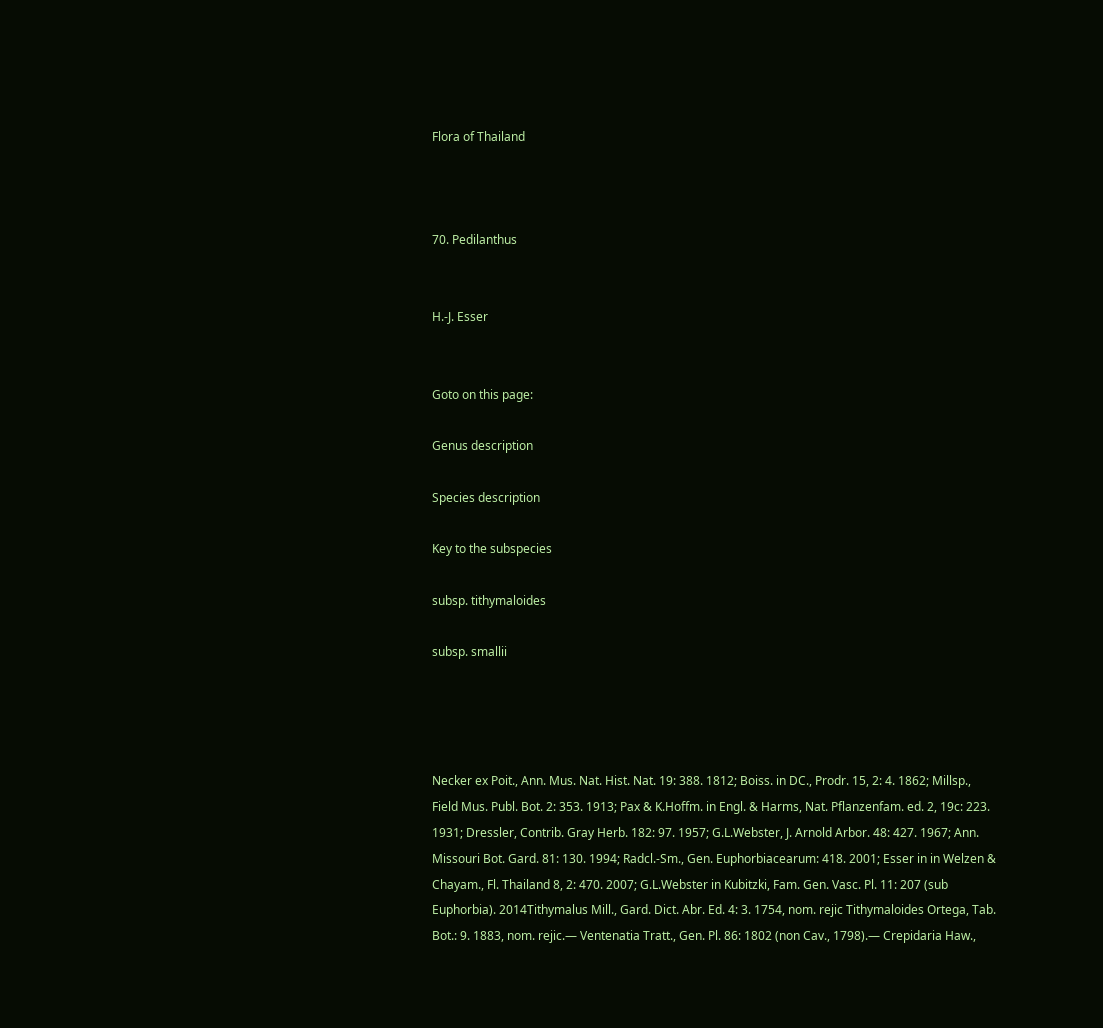Flora of Thailand



70. Pedilanthus


H.-J. Esser


Goto on this page:

Genus description

Species description

Key to the subspecies

subsp. tithymaloides

subsp. smallii




Necker ex Poit., Ann. Mus. Nat. Hist. Nat. 19: 388. 1812; Boiss. in DC., Prodr. 15, 2: 4. 1862; Millsp., Field Mus. Publ. Bot. 2: 353. 1913; Pax & K.Hoffm. in Engl. & Harms, Nat. Pflanzenfam. ed. 2, 19c: 223. 1931; Dressler, Contrib. Gray Herb. 182: 97. 1957; G.L.Webster, J. Arnold Arbor. 48: 427. 1967; Ann. Missouri Bot. Gard. 81: 130. 1994; Radcl.-Sm., Gen. Euphorbiacearum: 418. 2001; Esser in in Welzen & Chayam., Fl. Thailand 8, 2: 470. 2007; G.L.Webster in Kubitzki, Fam. Gen. Vasc. Pl. 11: 207 (sub Euphorbia). 2014Tithymalus Mill., Gard. Dict. Abr. Ed. 4: 3. 1754, nom. rejic Tithymaloides Ortega, Tab. Bot.: 9. 1883, nom. rejic.— Ventenatia Tratt., Gen. Pl. 86: 1802 (non Cav., 1798).— Crepidaria Haw.,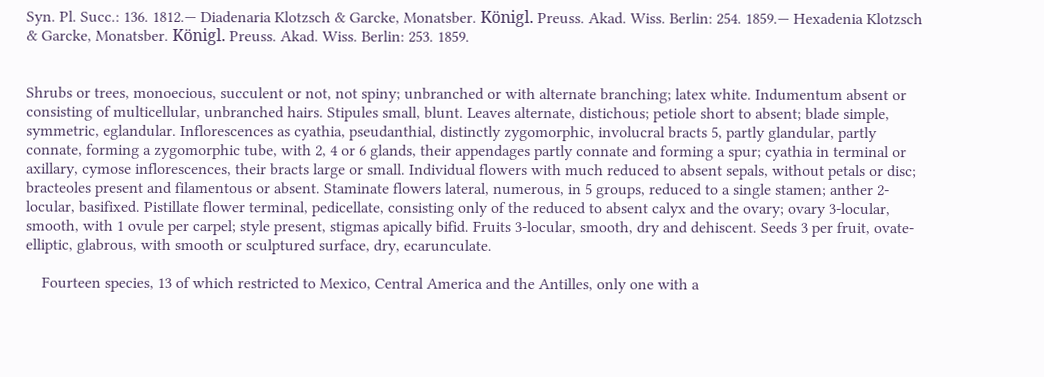Syn. Pl. Succ.: 136. 1812.— Diadenaria Klotzsch & Garcke, Monatsber. Königl. Preuss. Akad. Wiss. Berlin: 254. 1859.— Hexadenia Klotzsch & Garcke, Monatsber. Königl. Preuss. Akad. Wiss. Berlin: 253. 1859.


Shrubs or trees, monoecious, succulent or not, not spiny; unbranched or with alternate branching; latex white. Indumentum absent or consisting of multicellular, unbranched hairs. Stipules small, blunt. Leaves alternate, distichous; petiole short to absent; blade simple, symmetric, eglandular. Inflorescences as cyathia, pseudanthial, distinctly zygomorphic, involucral bracts 5, partly glandular, partly connate, forming a zygomorphic tube, with 2, 4 or 6 glands, their appendages partly connate and forming a spur; cyathia in terminal or axillary, cymose inflorescences, their bracts large or small. Individual flowers with much reduced to absent sepals, without petals or disc; bracteoles present and filamentous or absent. Staminate flowers lateral, numerous, in 5 groups, reduced to a single stamen; anther 2-locular, basifixed. Pistillate flower terminal, pedicellate, consisting only of the reduced to absent calyx and the ovary; ovary 3-locular, smooth, with 1 ovule per carpel; style present, stigmas apically bifid. Fruits 3-locular, smooth, dry and dehiscent. Seeds 3 per fruit, ovate-elliptic, glabrous, with smooth or sculptured surface, dry, ecarunculate.

    Fourteen species, 13 of which restricted to Mexico, Central America and the Antilles, only one with a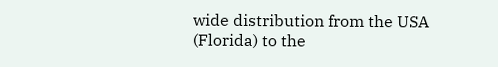wide distribution from the USA (Florida) to the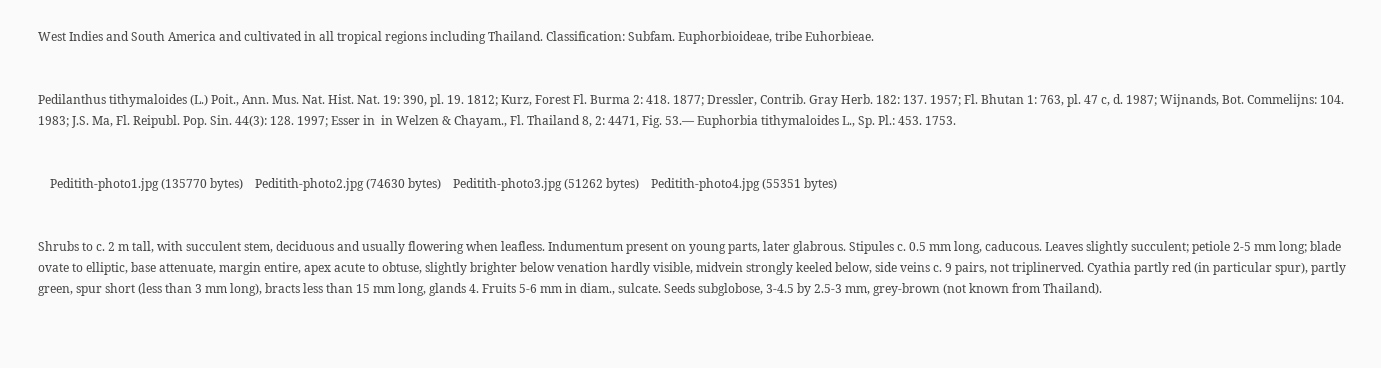West Indies and South America and cultivated in all tropical regions including Thailand. Classification: Subfam. Euphorbioideae, tribe Euhorbieae.


Pedilanthus tithymaloides (L.) Poit., Ann. Mus. Nat. Hist. Nat. 19: 390, pl. 19. 1812; Kurz, Forest Fl. Burma 2: 418. 1877; Dressler, Contrib. Gray Herb. 182: 137. 1957; Fl. Bhutan 1: 763, pl. 47 c, d. 1987; Wijnands, Bot. Commelijns: 104. 1983; J.S. Ma, Fl. Reipubl. Pop. Sin. 44(3): 128. 1997; Esser in  in Welzen & Chayam., Fl. Thailand 8, 2: 4471, Fig. 53.— Euphorbia tithymaloides L., Sp. Pl.: 453. 1753.


    Peditith-photo1.jpg (135770 bytes)    Peditith-photo2.jpg (74630 bytes)    Peditith-photo3.jpg (51262 bytes)    Peditith-photo4.jpg (55351 bytes)


Shrubs to c. 2 m tall, with succulent stem, deciduous and usually flowering when leafless. Indumentum present on young parts, later glabrous. Stipules c. 0.5 mm long, caducous. Leaves slightly succulent; petiole 2-5 mm long; blade ovate to elliptic, base attenuate, margin entire, apex acute to obtuse, slightly brighter below venation hardly visible, midvein strongly keeled below, side veins c. 9 pairs, not triplinerved. Cyathia partly red (in particular spur), partly green, spur short (less than 3 mm long), bracts less than 15 mm long, glands 4. Fruits 5-6 mm in diam., sulcate. Seeds subglobose, 3-4.5 by 2.5-3 mm, grey-brown (not known from Thailand).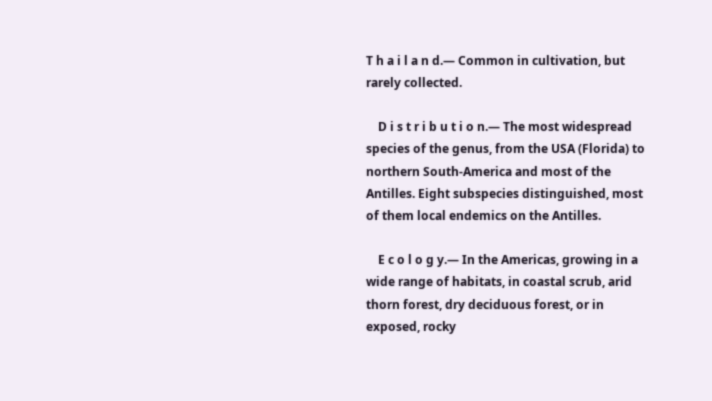T h a i l a n d.— Common in cultivation, but rarely collected.

    D i s t r i b u t i o n.— The most widespread species of the genus, from the USA (Florida) to northern South-America and most of the Antilles. Eight subspecies distinguished, most of them local endemics on the Antilles.

    E c o l o g y.— In the Americas, growing in a wide range of habitats, in coastal scrub, arid thorn forest, dry deciduous forest, or in exposed, rocky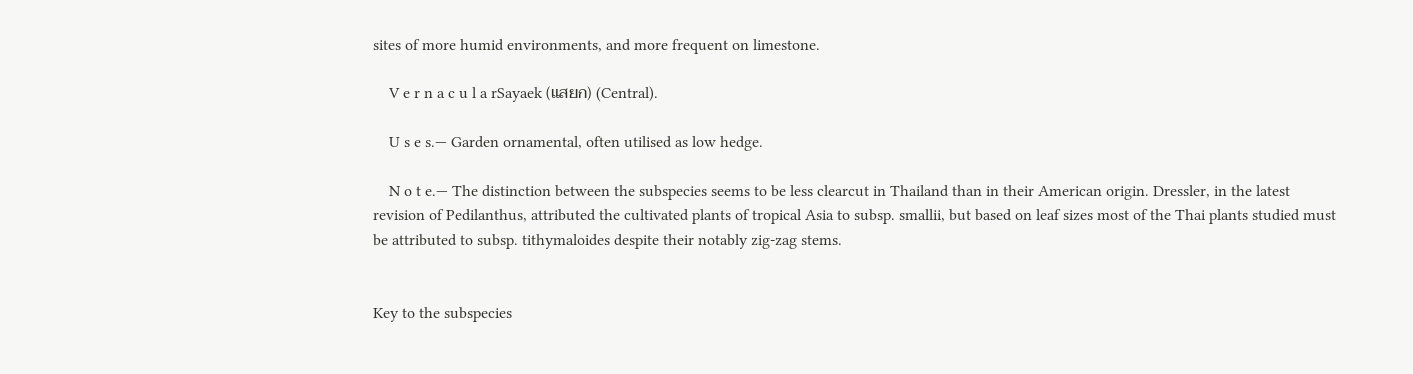sites of more humid environments, and more frequent on limestone.

    V e r n a c u l a rSayaek (แสยก) (Central).

    U s e s.— Garden ornamental, often utilised as low hedge.

    N o t e.— The distinction between the subspecies seems to be less clearcut in Thailand than in their American origin. Dressler, in the latest revision of Pedilanthus, attributed the cultivated plants of tropical Asia to subsp. smallii, but based on leaf sizes most of the Thai plants studied must be attributed to subsp. tithymaloides despite their notably zig-zag stems.


Key to the subspecies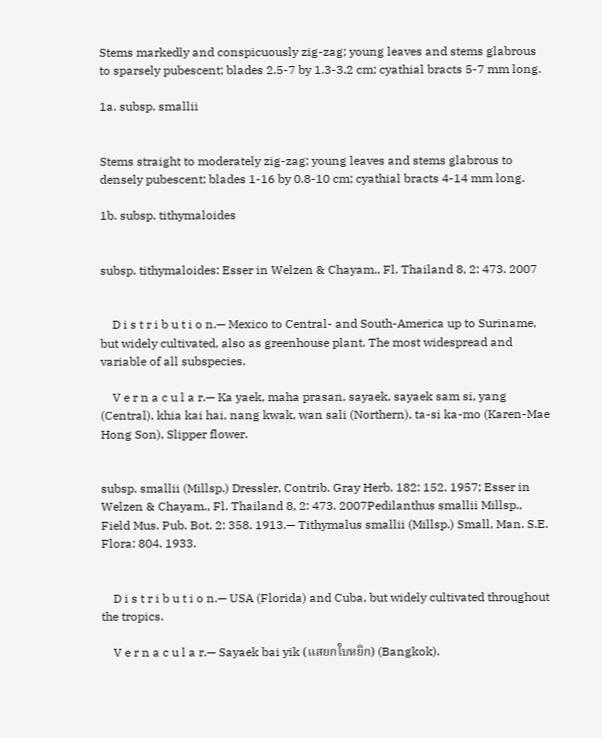Stems markedly and conspicuously zig-zag; young leaves and stems glabrous to sparsely pubescent; blades 2.5-7 by 1.3-3.2 cm; cyathial bracts 5-7 mm long.

1a. subsp. smallii


Stems straight to moderately zig-zag; young leaves and stems glabrous to densely pubescent; blades 1-16 by 0.8-10 cm; cyathial bracts 4-14 mm long.

1b. subsp. tithymaloides


subsp. tithymaloides: Esser in Welzen & Chayam., Fl. Thailand 8, 2: 473. 2007


    D i s t r i b u t i o n.— Mexico to Central- and South-America up to Suriname, but widely cultivated, also as greenhouse plant. The most widespread and variable of all subspecies.

    V e r n a c u l a r.— Ka yaek, maha prasan, sayaek, sayaek sam si, yang (Central), khia kai hai, nang kwak, wan sali (Northern), ta-si ka-mo (Karen-Mae Hong Son), Slipper flower.


subsp. smallii (Millsp.) Dressler, Contrib. Gray Herb. 182: 152. 1957; Esser in Welzen & Chayam., Fl. Thailand 8, 2: 473. 2007Pedilanthus smallii Millsp., Field Mus. Pub. Bot. 2: 358. 1913.— Tithymalus smallii (Millsp.) Small, Man. S.E. Flora: 804. 1933.


    D i s t r i b u t i o n.— USA (Florida) and Cuba, but widely cultivated throughout the tropics.

    V e r n a c u l a r.— Sayaek bai yik (แสยกใบหยิก) (Bangkok).